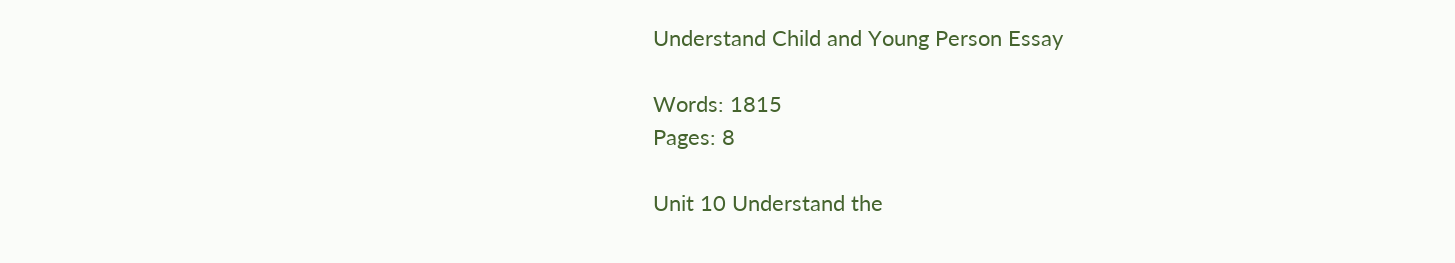Understand Child and Young Person Essay

Words: 1815
Pages: 8

Unit 10 Understand the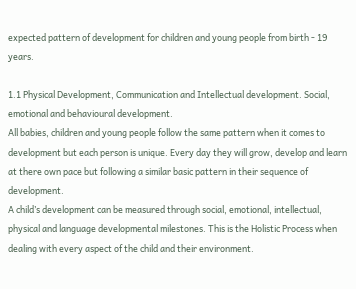expected pattern of development for children and young people from birth - 19 years.

1.1 Physical Development, Communication and Intellectual development. Social, emotional and behavioural development.
All babies, children and young people follow the same pattern when it comes to development but each person is unique. Every day they will grow, develop and learn at there own pace but following a similar basic pattern in their sequence of development.
A child’s development can be measured through social, emotional, intellectual, physical and language developmental milestones. This is the Holistic Process when dealing with every aspect of the child and their environment.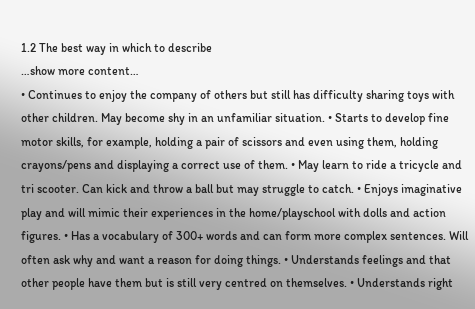1.2 The best way in which to describe
…show more content…
• Continues to enjoy the company of others but still has difficulty sharing toys with other children. May become shy in an unfamiliar situation. • Starts to develop fine motor skills, for example, holding a pair of scissors and even using them, holding crayons/pens and displaying a correct use of them. • May learn to ride a tricycle and tri scooter. Can kick and throw a ball but may struggle to catch. • Enjoys imaginative play and will mimic their experiences in the home/playschool with dolls and action figures. • Has a vocabulary of 300+ words and can form more complex sentences. Will often ask why and want a reason for doing things. • Understands feelings and that other people have them but is still very centred on themselves. • Understands right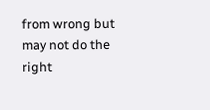from wrong but may not do the right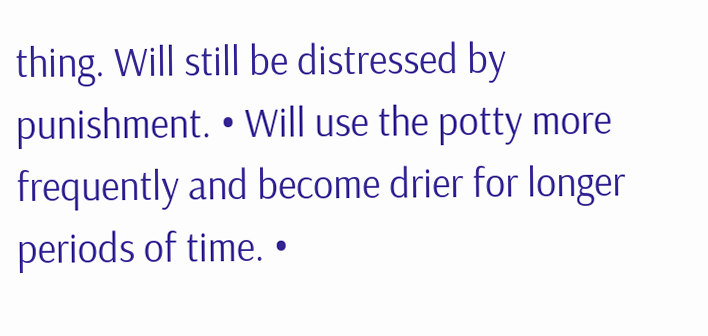thing. Will still be distressed by punishment. • Will use the potty more frequently and become drier for longer periods of time. •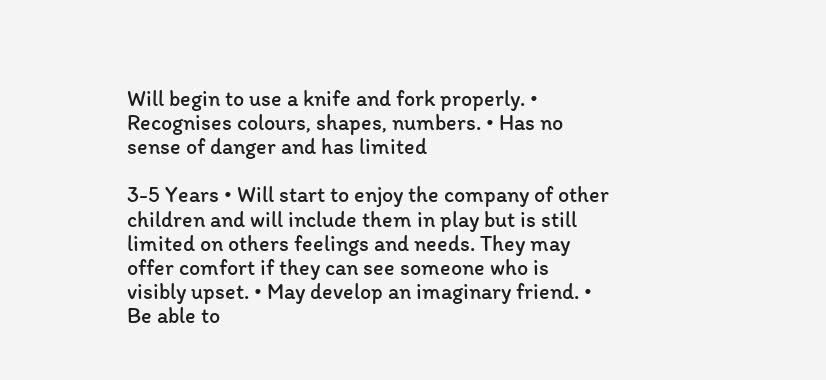Will begin to use a knife and fork properly. • Recognises colours, shapes, numbers. • Has no sense of danger and has limited

3-5 Years • Will start to enjoy the company of other children and will include them in play but is still limited on others feelings and needs. They may offer comfort if they can see someone who is visibly upset. • May develop an imaginary friend. • Be able to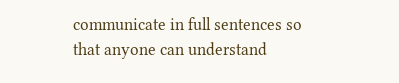communicate in full sentences so that anyone can understand